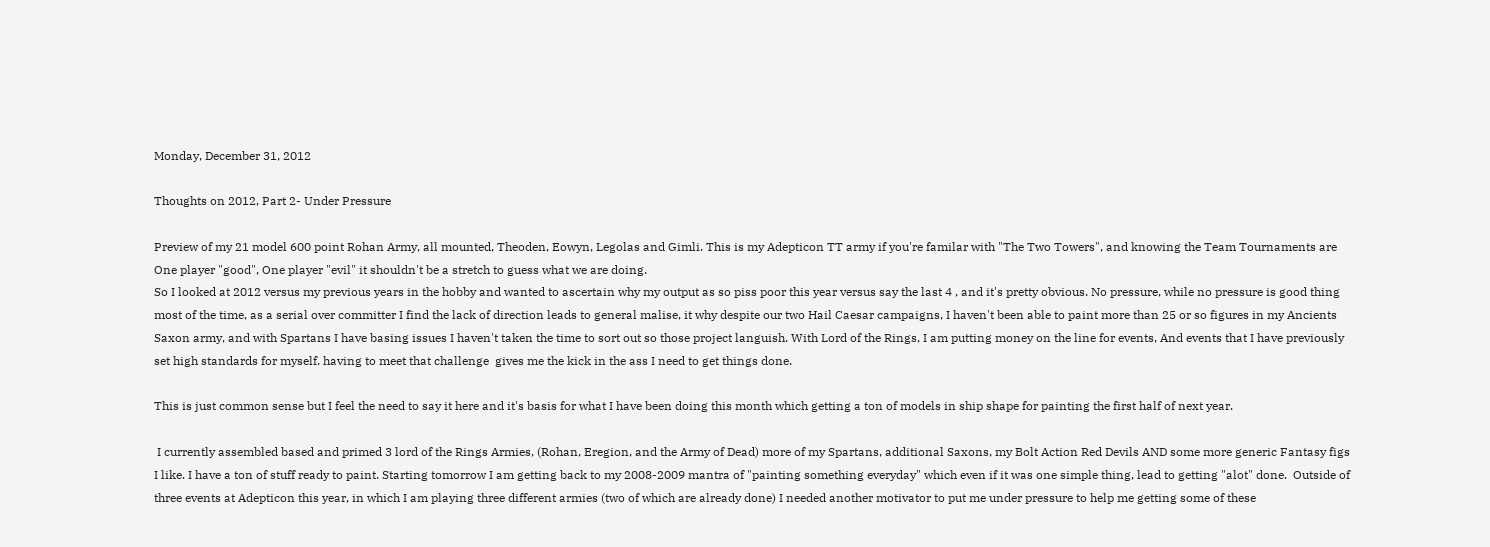Monday, December 31, 2012

Thoughts on 2012, Part 2- Under Pressure

Preview of my 21 model 600 point Rohan Army, all mounted, Theoden, Eowyn, Legolas and Gimli. This is my Adepticon TT army if you're familar with "The Two Towers", and knowing the Team Tournaments are One player "good", One player "evil" it shouldn't be a stretch to guess what we are doing.
So I looked at 2012 versus my previous years in the hobby and wanted to ascertain why my output as so piss poor this year versus say the last 4 , and it's pretty obvious. No pressure, while no pressure is good thing most of the time, as a serial over committer I find the lack of direction leads to general malise, it why despite our two Hail Caesar campaigns, I haven't been able to paint more than 25 or so figures in my Ancients Saxon army, and with Spartans I have basing issues I haven't taken the time to sort out so those project languish. With Lord of the Rings, I am putting money on the line for events, And events that I have previously set high standards for myself. having to meet that challenge  gives me the kick in the ass I need to get things done.

This is just common sense but I feel the need to say it here and it's basis for what I have been doing this month which getting a ton of models in ship shape for painting the first half of next year.

 I currently assembled based and primed 3 lord of the Rings Armies, (Rohan, Eregion, and the Army of Dead) more of my Spartans, additional Saxons, my Bolt Action Red Devils AND some more generic Fantasy figs I like. I have a ton of stuff ready to paint. Starting tomorrow I am getting back to my 2008-2009 mantra of "painting something everyday" which even if it was one simple thing, lead to getting "alot" done.  Outside of three events at Adepticon this year, in which I am playing three different armies (two of which are already done) I needed another motivator to put me under pressure to help me getting some of these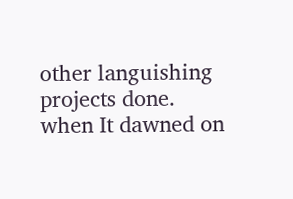other languishing projects done. when It dawned on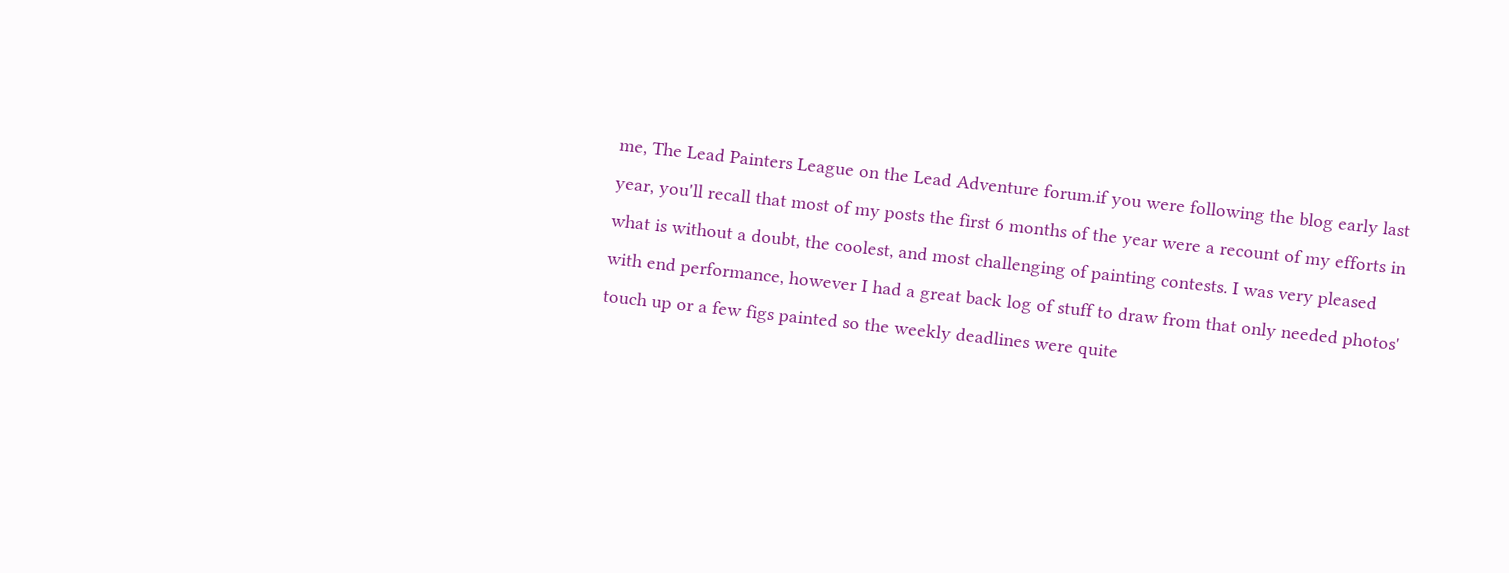me, The Lead Painters League on the Lead Adventure forum.if you were following the blog early last year, you'll recall that most of my posts the first 6 months of the year were a recount of my efforts in what is without a doubt, the coolest, and most challenging of painting contests. I was very pleased with end performance, however I had a great back log of stuff to draw from that only needed photos' touch up or a few figs painted so the weekly deadlines were quite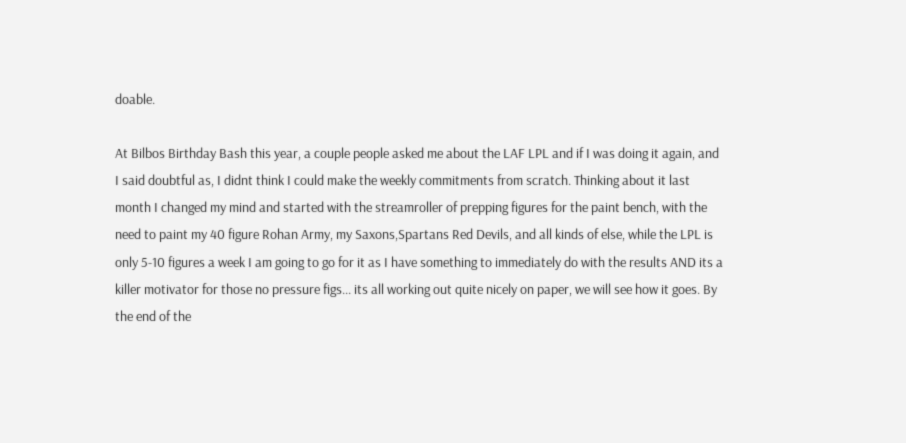doable.

At Bilbos Birthday Bash this year, a couple people asked me about the LAF LPL and if I was doing it again, and I said doubtful as, I didnt think I could make the weekly commitments from scratch. Thinking about it last month I changed my mind and started with the streamroller of prepping figures for the paint bench, with the need to paint my 40 figure Rohan Army, my Saxons,Spartans Red Devils, and all kinds of else, while the LPL is only 5-10 figures a week I am going to go for it as I have something to immediately do with the results AND its a killer motivator for those no pressure figs... its all working out quite nicely on paper, we will see how it goes. By the end of the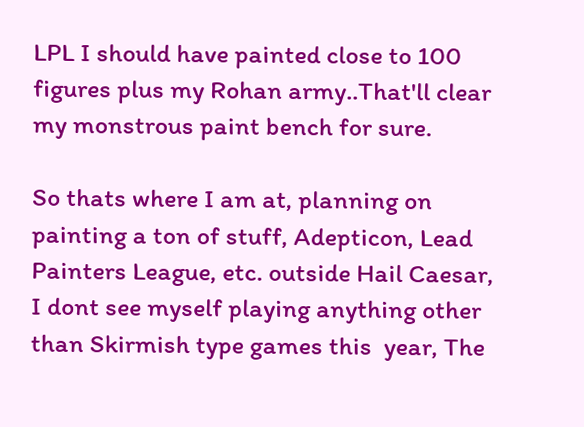LPL I should have painted close to 100 figures plus my Rohan army..That'll clear my monstrous paint bench for sure.

So thats where I am at, planning on painting a ton of stuff, Adepticon, Lead Painters League, etc. outside Hail Caesar, I dont see myself playing anything other than Skirmish type games this  year, The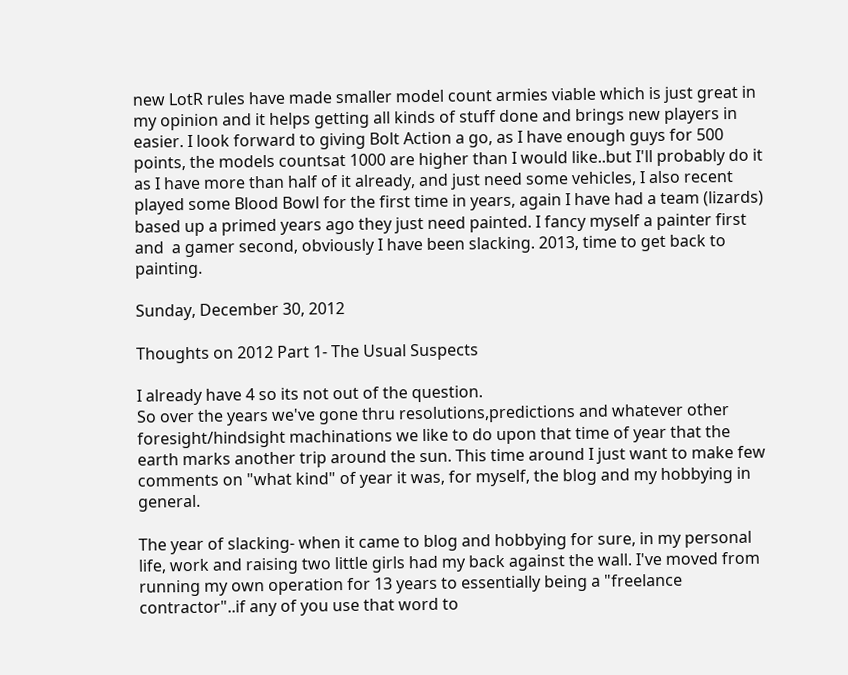new LotR rules have made smaller model count armies viable which is just great in my opinion and it helps getting all kinds of stuff done and brings new players in easier. I look forward to giving Bolt Action a go, as I have enough guys for 500 points, the models countsat 1000 are higher than I would like..but I'll probably do it as I have more than half of it already, and just need some vehicles, I also recent played some Blood Bowl for the first time in years, again I have had a team (lizards) based up a primed years ago they just need painted. I fancy myself a painter first and  a gamer second, obviously I have been slacking. 2013, time to get back to painting.

Sunday, December 30, 2012

Thoughts on 2012 Part 1- The Usual Suspects

I already have 4 so its not out of the question.
So over the years we've gone thru resolutions,predictions and whatever other foresight/hindsight machinations we like to do upon that time of year that the earth marks another trip around the sun. This time around I just want to make few comments on "what kind" of year it was, for myself, the blog and my hobbying in general.

The year of slacking- when it came to blog and hobbying for sure, in my personal life, work and raising two little girls had my back against the wall. I've moved from running my own operation for 13 years to essentially being a "freelance contractor"..if any of you use that word to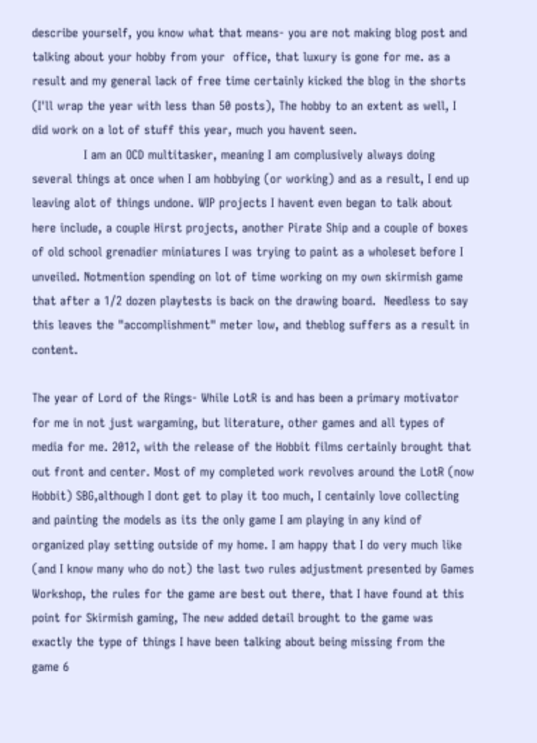describe yourself, you know what that means- you are not making blog post and talking about your hobby from your  office, that luxury is gone for me. as a result and my general lack of free time certainly kicked the blog in the shorts (I'll wrap the year with less than 50 posts), The hobby to an extent as well, I did work on a lot of stuff this year, much you havent seen.
             I am an OCD multitasker, meaning I am complusively always doing several things at once when I am hobbying (or working) and as a result, I end up leaving alot of things undone. WIP projects I havent even began to talk about here include, a couple Hirst projects, another Pirate Ship and a couple of boxes of old school grenadier miniatures I was trying to paint as a wholeset before I unveiled. Notmention spending on lot of time working on my own skirmish game that after a 1/2 dozen playtests is back on the drawing board.  Needless to say this leaves the "accomplishment" meter low, and theblog suffers as a result in content.

The year of Lord of the Rings- While LotR is and has been a primary motivator for me in not just wargaming, but literature, other games and all types of media for me. 2012, with the release of the Hobbit films certainly brought that out front and center. Most of my completed work revolves around the LotR (now Hobbit) SBG,although I dont get to play it too much, I centainly love collecting and painting the models as its the only game I am playing in any kind of organized play setting outside of my home. I am happy that I do very much like (and I know many who do not) the last two rules adjustment presented by Games Workshop, the rules for the game are best out there, that I have found at this point for Skirmish gaming, The new added detail brought to the game was exactly the type of things I have been talking about being missing from the game 6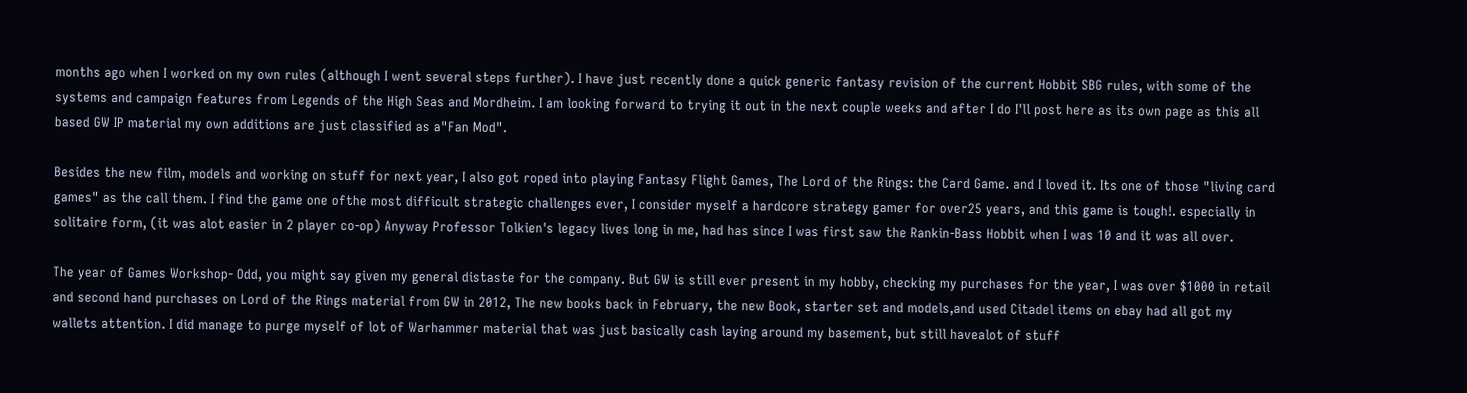months ago when I worked on my own rules (although I went several steps further). I have just recently done a quick generic fantasy revision of the current Hobbit SBG rules, with some of the systems and campaign features from Legends of the High Seas and Mordheim. I am looking forward to trying it out in the next couple weeks and after I do I'll post here as its own page as this all based GW IP material my own additions are just classified as a"Fan Mod".

Besides the new film, models and working on stuff for next year, I also got roped into playing Fantasy Flight Games, The Lord of the Rings: the Card Game. and I loved it. Its one of those "living card games" as the call them. I find the game one ofthe most difficult strategic challenges ever, I consider myself a hardcore strategy gamer for over25 years, and this game is tough!. especially in solitaire form, (it was alot easier in 2 player co-op) Anyway Professor Tolkien's legacy lives long in me, had has since I was first saw the Rankin-Bass Hobbit when I was 10 and it was all over.

The year of Games Workshop- Odd, you might say given my general distaste for the company. But GW is still ever present in my hobby, checking my purchases for the year, I was over $1000 in retail and second hand purchases on Lord of the Rings material from GW in 2012, The new books back in February, the new Book, starter set and models,and used Citadel items on ebay had all got my wallets attention. I did manage to purge myself of lot of Warhammer material that was just basically cash laying around my basement, but still havealot of stuff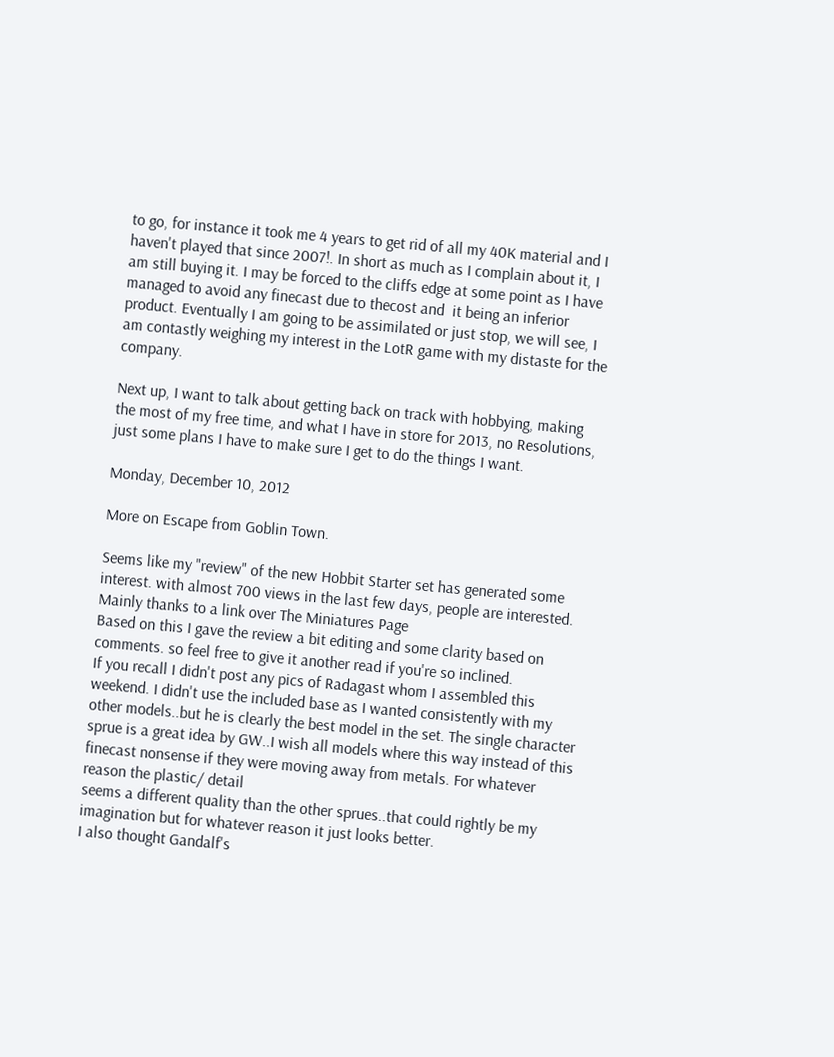to go, for instance it took me 4 years to get rid of all my 40K material and I haven't played that since 2007!. In short as much as I complain about it, I am still buying it. I may be forced to the cliffs edge at some point as I have managed to avoid any finecast due to thecost and  it being an inferior product. Eventually I am going to be assimilated or just stop, we will see, I am contastly weighing my interest in the LotR game with my distaste for the company.

Next up, I want to talk about getting back on track with hobbying, making the most of my free time, and what I have in store for 2013, no Resolutions, just some plans I have to make sure I get to do the things I want.

Monday, December 10, 2012

More on Escape from Goblin Town.

Seems like my "review" of the new Hobbit Starter set has generated some interest. with almost 700 views in the last few days, people are interested. Mainly thanks to a link over The Miniatures Page
Based on this I gave the review a bit editing and some clarity based on comments. so feel free to give it another read if you're so inclined.
If you recall I didn't post any pics of Radagast whom I assembled this weekend. I didn't use the included base as I wanted consistently with my other models..but he is clearly the best model in the set. The single character sprue is a great idea by GW..I wish all models where this way instead of this finecast nonsense if they were moving away from metals. For whatever reason the plastic/ detail
seems a different quality than the other sprues..that could rightly be my imagination but for whatever reason it just looks better.
I also thought Gandalf's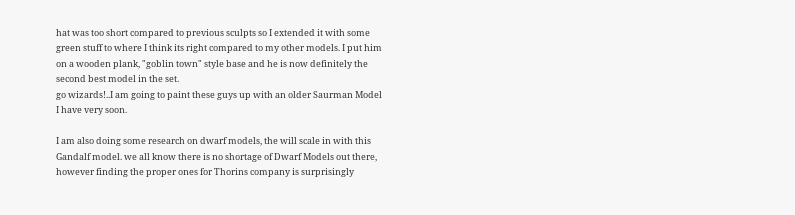hat was too short compared to previous sculpts so I extended it with some green stuff to where I think its right compared to my other models. I put him on a wooden plank, "goblin town" style base and he is now definitely the second best model in the set.
go wizards!..I am going to paint these guys up with an older Saurman Model I have very soon.

I am also doing some research on dwarf models, the will scale in with this Gandalf model. we all know there is no shortage of Dwarf Models out there, however finding the proper ones for Thorins company is surprisingly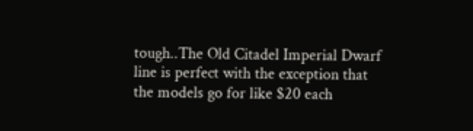tough..The Old Citadel Imperial Dwarf line is perfect with the exception that the models go for like $20 each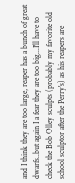and I think they are too large, reaper has a bunch of great dwarfs..but again I a fear they are too big...I'll have to check the Bob Olley sculpts (probably my favorite old school sculptor after the Perry's) as his reapers are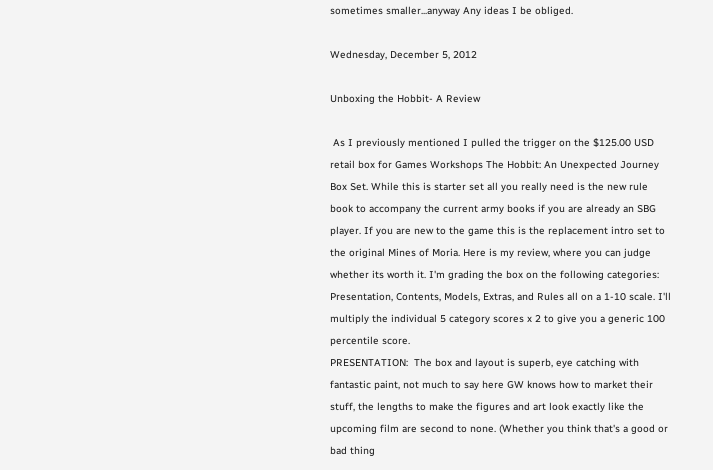sometimes smaller...anyway Any ideas I be obliged.

Wednesday, December 5, 2012

Unboxing the Hobbit- A Review

 As I previously mentioned I pulled the trigger on the $125.00 USD retail box for Games Workshops The Hobbit: An Unexpected Journey Box Set. While this is starter set all you really need is the new rule book to accompany the current army books if you are already an SBG player. If you are new to the game this is the replacement intro set to the original Mines of Moria. Here is my review, where you can judge whether its worth it. I'm grading the box on the following categories: Presentation, Contents, Models, Extras, and Rules all on a 1-10 scale. I'll multiply the individual 5 category scores x 2 to give you a generic 100 percentile score.
PRESENTATION:  The box and layout is superb, eye catching with fantastic paint, not much to say here GW knows how to market their stuff, the lengths to make the figures and art look exactly like the upcoming film are second to none. (Whether you think that's a good or bad thing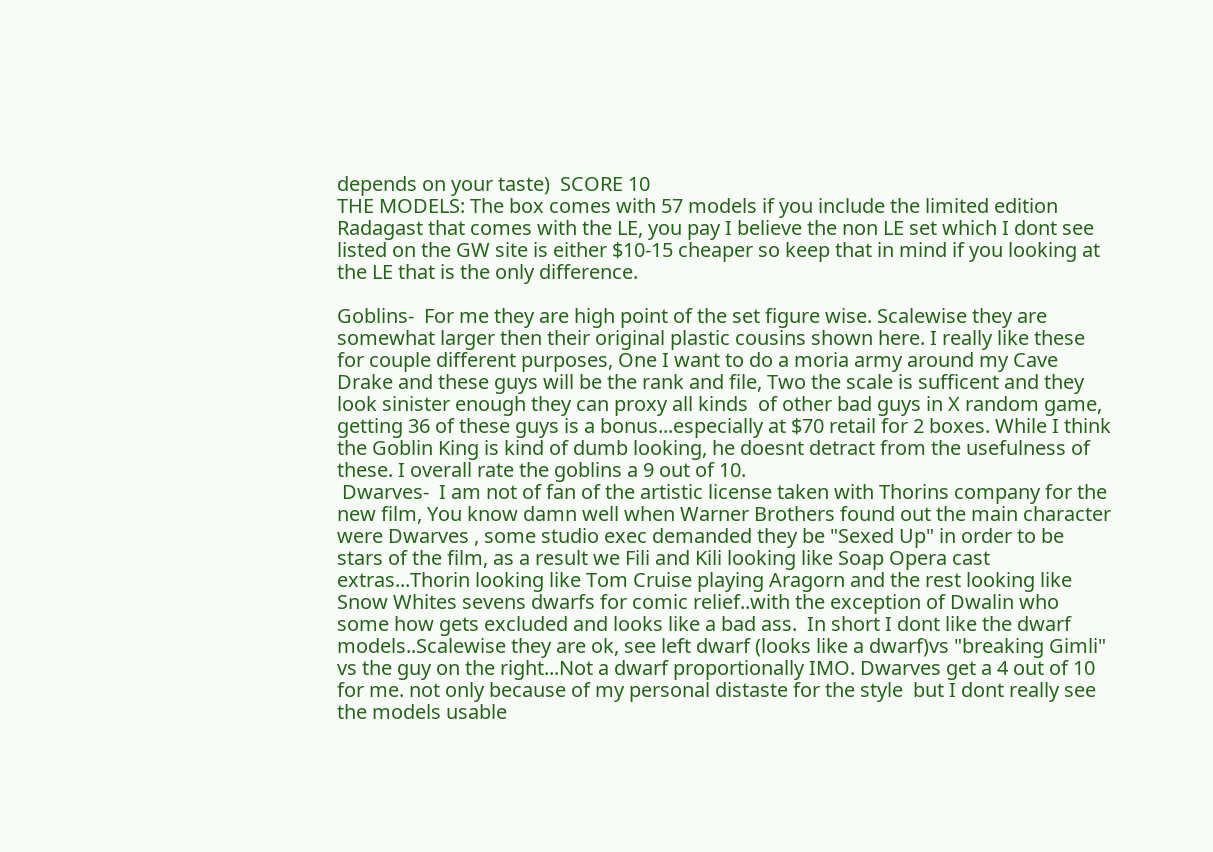depends on your taste)  SCORE 10
THE MODELS: The box comes with 57 models if you include the limited edition Radagast that comes with the LE, you pay I believe the non LE set which I dont see listed on the GW site is either $10-15 cheaper so keep that in mind if you looking at the LE that is the only difference.

Goblins-  For me they are high point of the set figure wise. Scalewise they are somewhat larger then their original plastic cousins shown here. I really like these for couple different purposes, One I want to do a moria army around my Cave Drake and these guys will be the rank and file, Two the scale is sufficent and they look sinister enough they can proxy all kinds  of other bad guys in X random game, getting 36 of these guys is a bonus...especially at $70 retail for 2 boxes. While I think the Goblin King is kind of dumb looking, he doesnt detract from the usefulness of these. I overall rate the goblins a 9 out of 10.
 Dwarves-  I am not of fan of the artistic license taken with Thorins company for the new film, You know damn well when Warner Brothers found out the main character were Dwarves , some studio exec demanded they be "Sexed Up" in order to be stars of the film, as a result we Fili and Kili looking like Soap Opera cast extras...Thorin looking like Tom Cruise playing Aragorn and the rest looking like Snow Whites sevens dwarfs for comic relief..with the exception of Dwalin who some how gets excluded and looks like a bad ass.  In short I dont like the dwarf models..Scalewise they are ok, see left dwarf (looks like a dwarf)vs "breaking Gimli" vs the guy on the right...Not a dwarf proportionally IMO. Dwarves get a 4 out of 10 for me. not only because of my personal distaste for the style  but I dont really see the models usable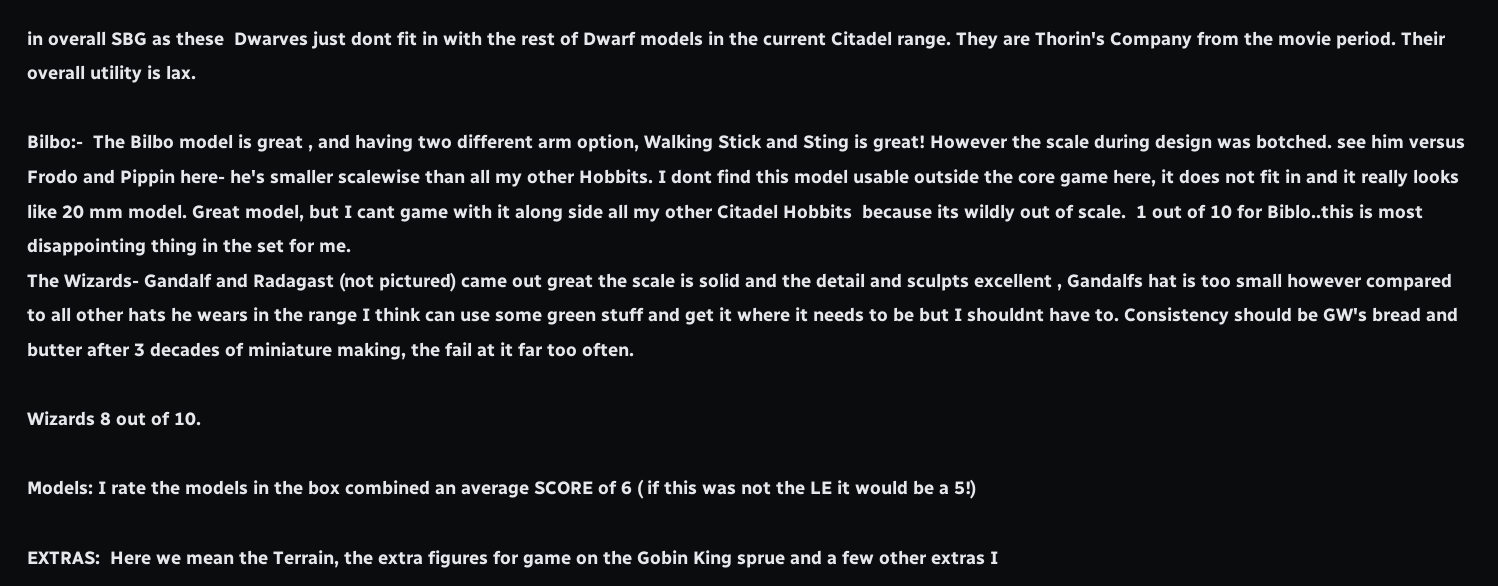in overall SBG as these  Dwarves just dont fit in with the rest of Dwarf models in the current Citadel range. They are Thorin's Company from the movie period. Their overall utility is lax.

Bilbo:-  The Bilbo model is great , and having two different arm option, Walking Stick and Sting is great! However the scale during design was botched. see him versus Frodo and Pippin here- he's smaller scalewise than all my other Hobbits. I dont find this model usable outside the core game here, it does not fit in and it really looks like 20 mm model. Great model, but I cant game with it along side all my other Citadel Hobbits  because its wildly out of scale.  1 out of 10 for Biblo..this is most disappointing thing in the set for me.
The Wizards- Gandalf and Radagast (not pictured) came out great the scale is solid and the detail and sculpts excellent , Gandalfs hat is too small however compared to all other hats he wears in the range I think can use some green stuff and get it where it needs to be but I shouldnt have to. Consistency should be GW's bread and butter after 3 decades of miniature making, the fail at it far too often.

Wizards 8 out of 10.

Models: I rate the models in the box combined an average SCORE of 6 ( if this was not the LE it would be a 5!)

EXTRAS:  Here we mean the Terrain, the extra figures for game on the Gobin King sprue and a few other extras I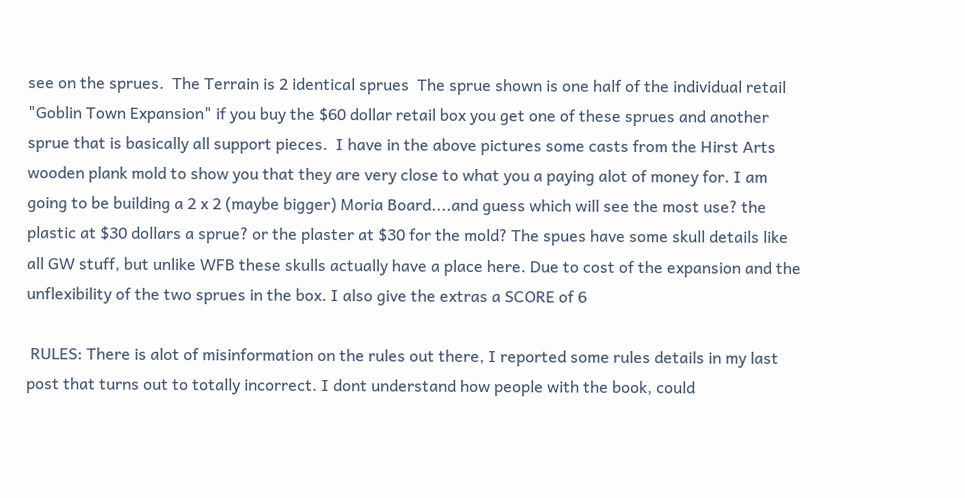see on the sprues.  The Terrain is 2 identical sprues  The sprue shown is one half of the individual retail "Goblin Town Expansion" if you buy the $60 dollar retail box you get one of these sprues and another sprue that is basically all support pieces.  I have in the above pictures some casts from the Hirst Arts wooden plank mold to show you that they are very close to what you a paying alot of money for. I am going to be building a 2 x 2 (maybe bigger) Moria Board....and guess which will see the most use? the plastic at $30 dollars a sprue? or the plaster at $30 for the mold? The spues have some skull details like all GW stuff, but unlike WFB these skulls actually have a place here. Due to cost of the expansion and the unflexibility of the two sprues in the box. I also give the extras a SCORE of 6

 RULES: There is alot of misinformation on the rules out there, I reported some rules details in my last post that turns out to totally incorrect. I dont understand how people with the book, could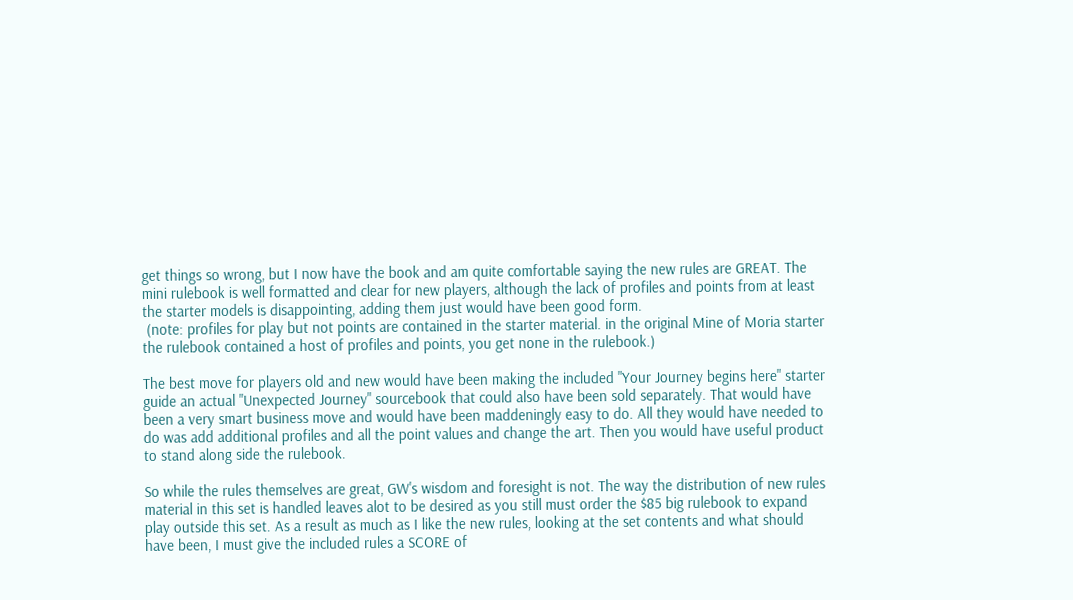get things so wrong, but I now have the book and am quite comfortable saying the new rules are GREAT. The mini rulebook is well formatted and clear for new players, although the lack of profiles and points from at least the starter models is disappointing, adding them just would have been good form.
 (note: profiles for play but not points are contained in the starter material. in the original Mine of Moria starter the rulebook contained a host of profiles and points, you get none in the rulebook.)

The best move for players old and new would have been making the included "Your Journey begins here" starter guide an actual "Unexpected Journey" sourcebook that could also have been sold separately. That would have been a very smart business move and would have been maddeningly easy to do. All they would have needed to do was add additional profiles and all the point values and change the art. Then you would have useful product to stand along side the rulebook.

So while the rules themselves are great, GW's wisdom and foresight is not. The way the distribution of new rules material in this set is handled leaves alot to be desired as you still must order the $85 big rulebook to expand play outside this set. As a result as much as I like the new rules, looking at the set contents and what should have been, I must give the included rules a SCORE of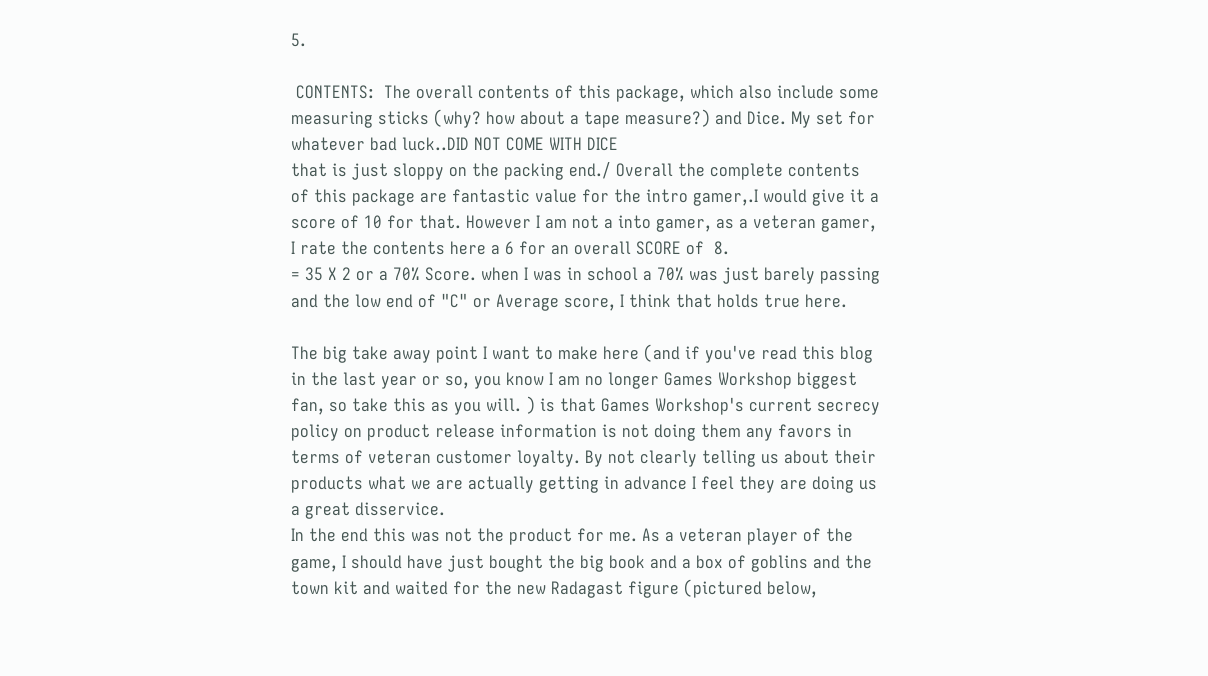5.

 CONTENTS:  The overall contents of this package, which also include some measuring sticks (why? how about a tape measure?) and Dice. My set for whatever bad luck..DID NOT COME WITH DICE
that is just sloppy on the packing end./ Overall the complete contents of this package are fantastic value for the intro gamer,.I would give it a score of 10 for that. However I am not a into gamer, as a veteran gamer, I rate the contents here a 6 for an overall SCORE of  8.
= 35 X 2 or a 70% Score. when I was in school a 70% was just barely passing and the low end of "C" or Average score, I think that holds true here.

The big take away point I want to make here (and if you've read this blog in the last year or so, you know I am no longer Games Workshop biggest fan, so take this as you will. ) is that Games Workshop's current secrecy policy on product release information is not doing them any favors in terms of veteran customer loyalty. By not clearly telling us about their products what we are actually getting in advance I feel they are doing us a great disservice.
In the end this was not the product for me. As a veteran player of the game, I should have just bought the big book and a box of goblins and the town kit and waited for the new Radagast figure (pictured below,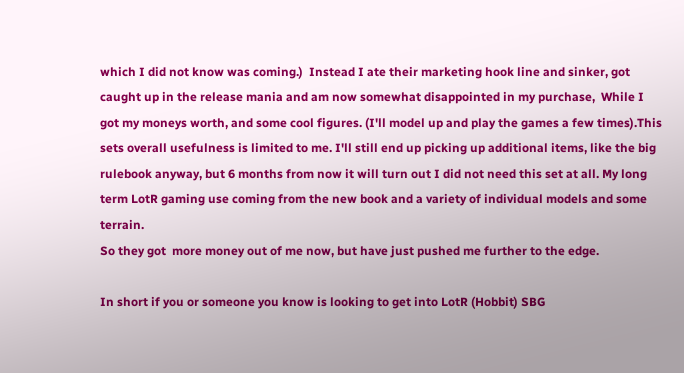which I did not know was coming.)  Instead I ate their marketing hook line and sinker, got caught up in the release mania and am now somewhat disappointed in my purchase,  While I got my moneys worth, and some cool figures. (I'll model up and play the games a few times).This sets overall usefulness is limited to me. I'll still end up picking up additional items, like the big rulebook anyway, but 6 months from now it will turn out I did not need this set at all. My long term LotR gaming use coming from the new book and a variety of individual models and some terrain.
So they got  more money out of me now, but have just pushed me further to the edge.

In short if you or someone you know is looking to get into LotR (Hobbit) SBG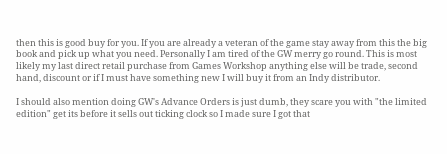then this is good buy for you. If you are already a veteran of the game stay away from this the big book and pick up what you need. Personally I am tired of the GW merry go round. This is most likely my last direct retail purchase from Games Workshop anything else will be trade, second hand, discount or if I must have something new I will buy it from an Indy distributor.

I should also mention doing GW's Advance Orders is just dumb, they scare you with "the limited edition" get its before it sells out ticking clock so I made sure I got that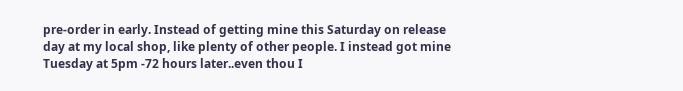pre-order in early. Instead of getting mine this Saturday on release day at my local shop, like plenty of other people. I instead got mine Tuesday at 5pm -72 hours later..even thou I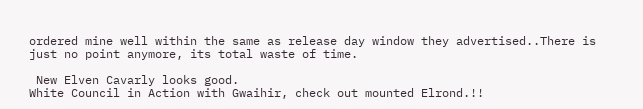ordered mine well within the same as release day window they advertised..There is just no point anymore, its total waste of time.

 New Elven Cavarly looks good.
White Council in Action with Gwaihir, check out mounted Elrond.!!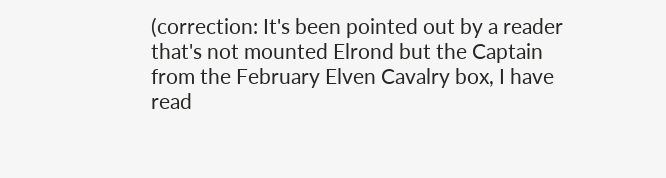(correction: It's been pointed out by a reader that's not mounted Elrond but the Captain from the February Elven Cavalry box, I have read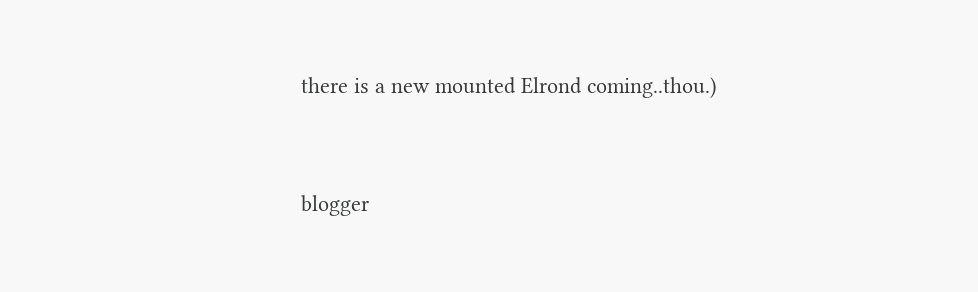there is a new mounted Elrond coming..thou.)


blogger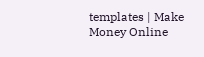templates | Make Money Online